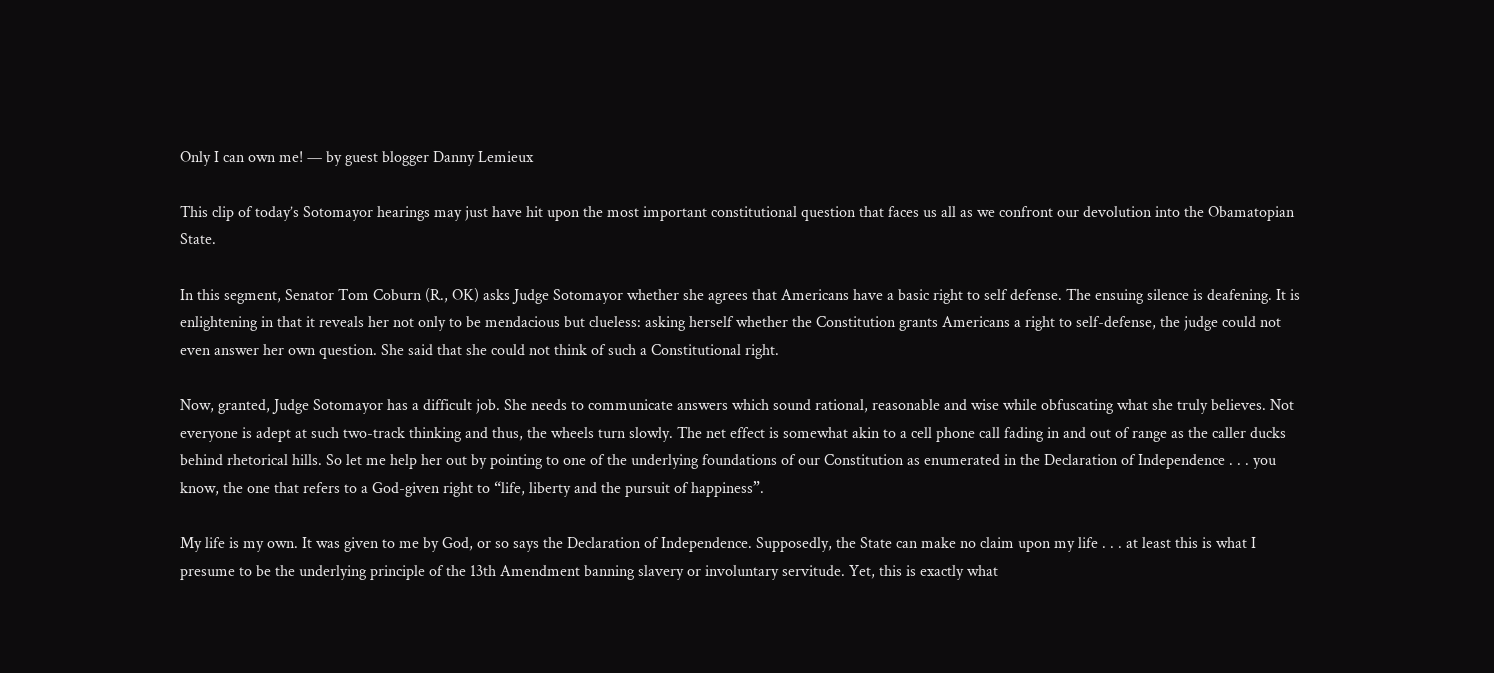Only I can own me! — by guest blogger Danny Lemieux

This clip of today’s Sotomayor hearings may just have hit upon the most important constitutional question that faces us all as we confront our devolution into the Obamatopian State.

In this segment, Senator Tom Coburn (R., OK) asks Judge Sotomayor whether she agrees that Americans have a basic right to self defense. The ensuing silence is deafening. It is enlightening in that it reveals her not only to be mendacious but clueless: asking herself whether the Constitution grants Americans a right to self-defense, the judge could not even answer her own question. She said that she could not think of such a Constitutional right.

Now, granted, Judge Sotomayor has a difficult job. She needs to communicate answers which sound rational, reasonable and wise while obfuscating what she truly believes. Not everyone is adept at such two-track thinking and thus, the wheels turn slowly. The net effect is somewhat akin to a cell phone call fading in and out of range as the caller ducks behind rhetorical hills. So let me help her out by pointing to one of the underlying foundations of our Constitution as enumerated in the Declaration of Independence . . . you know, the one that refers to a God-given right to “life, liberty and the pursuit of happiness”.

My life is my own. It was given to me by God, or so says the Declaration of Independence. Supposedly, the State can make no claim upon my life . . . at least this is what I presume to be the underlying principle of the 13th Amendment banning slavery or involuntary servitude. Yet, this is exactly what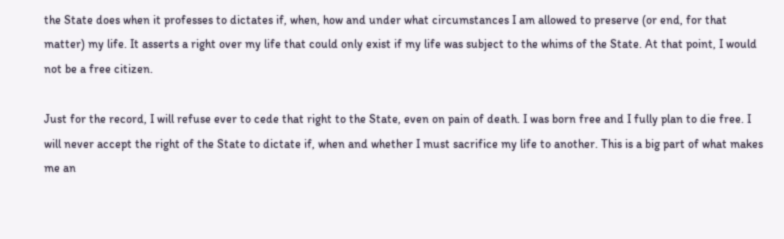the State does when it professes to dictates if, when, how and under what circumstances I am allowed to preserve (or end, for that matter) my life. It asserts a right over my life that could only exist if my life was subject to the whims of the State. At that point, I would not be a free citizen.

Just for the record, I will refuse ever to cede that right to the State, even on pain of death. I was born free and I fully plan to die free. I will never accept the right of the State to dictate if, when and whether I must sacrifice my life to another. This is a big part of what makes me an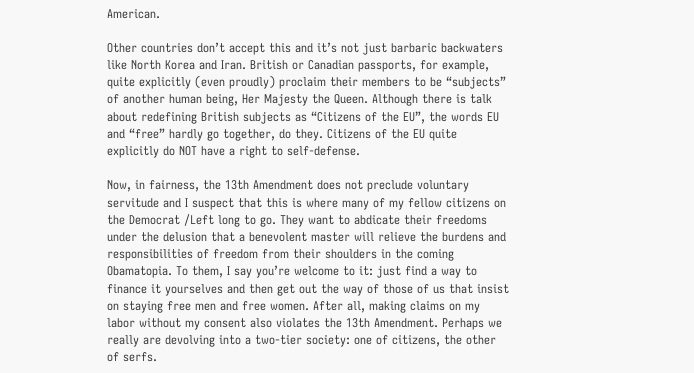American.

Other countries don’t accept this and it’s not just barbaric backwaters like North Korea and Iran. British or Canadian passports, for example, quite explicitly (even proudly) proclaim their members to be “subjects” of another human being, Her Majesty the Queen. Although there is talk about redefining British subjects as “Citizens of the EU”, the words EU and “free” hardly go together, do they. Citizens of the EU quite explicitly do NOT have a right to self-defense.

Now, in fairness, the 13th Amendment does not preclude voluntary servitude and I suspect that this is where many of my fellow citizens on the Democrat /Left long to go. They want to abdicate their freedoms under the delusion that a benevolent master will relieve the burdens and responsibilities of freedom from their shoulders in the coming Obamatopia. To them, I say you’re welcome to it: just find a way to finance it yourselves and then get out the way of those of us that insist on staying free men and free women. After all, making claims on my labor without my consent also violates the 13th Amendment. Perhaps we really are devolving into a two-tier society: one of citizens, the other of serfs.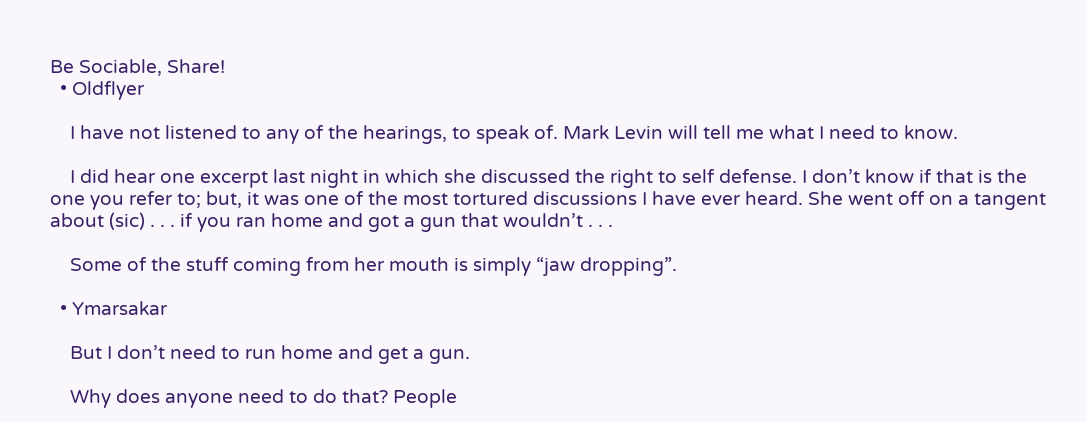Be Sociable, Share!
  • Oldflyer

    I have not listened to any of the hearings, to speak of. Mark Levin will tell me what I need to know.

    I did hear one excerpt last night in which she discussed the right to self defense. I don’t know if that is the one you refer to; but, it was one of the most tortured discussions I have ever heard. She went off on a tangent about (sic) . . . if you ran home and got a gun that wouldn’t . . .

    Some of the stuff coming from her mouth is simply “jaw dropping”.

  • Ymarsakar

    But I don’t need to run home and get a gun.

    Why does anyone need to do that? People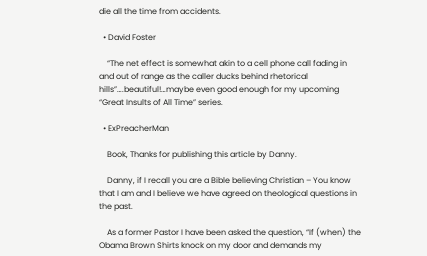die all the time from accidents.

  • David Foster

    “The net effect is somewhat akin to a cell phone call fading in and out of range as the caller ducks behind rhetorical hills”….beautiful!…maybe even good enough for my upcoming “Great Insults of All Time” series.

  • ExPreacherMan

    Book, Thanks for publishing this article by Danny.

    Danny, if I recall you are a Bible believing Christian – You know that I am and I believe we have agreed on theological questions in the past.

    As a former Pastor I have been asked the question, “If (when) the Obama Brown Shirts knock on my door and demands my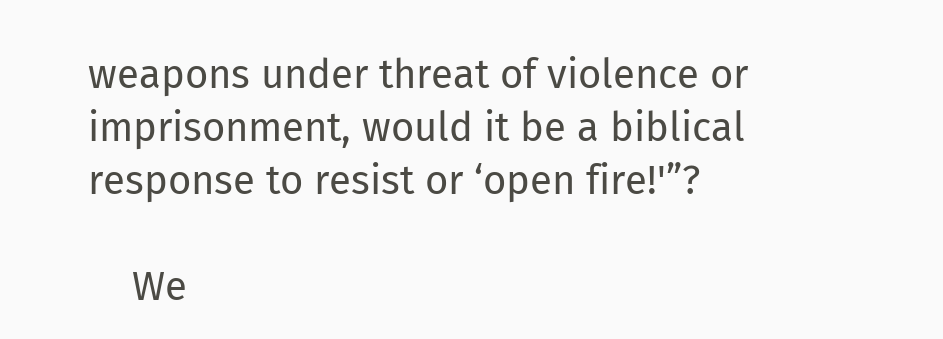weapons under threat of violence or imprisonment, would it be a biblical response to resist or ‘open fire!'”?

    We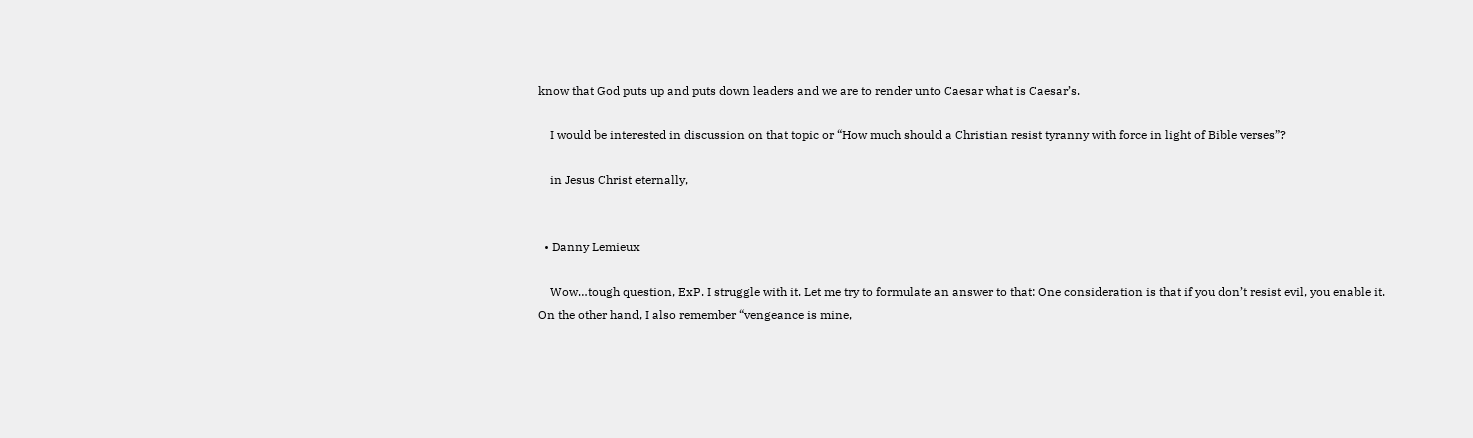know that God puts up and puts down leaders and we are to render unto Caesar what is Caesar’s.

    I would be interested in discussion on that topic or “How much should a Christian resist tyranny with force in light of Bible verses”?

    in Jesus Christ eternally,


  • Danny Lemieux

    Wow…tough question, ExP. I struggle with it. Let me try to formulate an answer to that: One consideration is that if you don’t resist evil, you enable it. On the other hand, I also remember “vengeance is mine,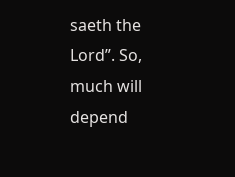saeth the Lord”. So, much will depend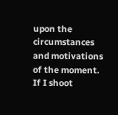upon the circumstances and motivations of the moment. If I shoot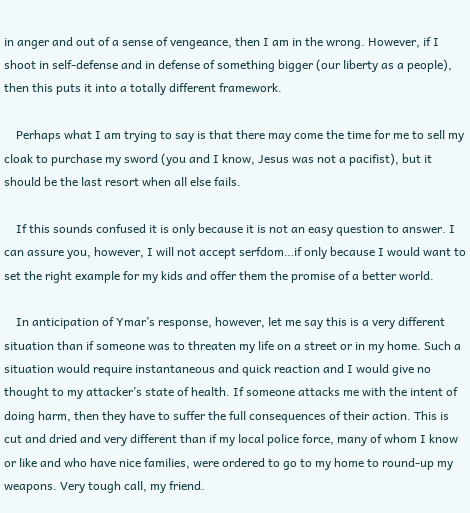in anger and out of a sense of vengeance, then I am in the wrong. However, if I shoot in self-defense and in defense of something bigger (our liberty as a people), then this puts it into a totally different framework.

    Perhaps what I am trying to say is that there may come the time for me to sell my cloak to purchase my sword (you and I know, Jesus was not a pacifist), but it should be the last resort when all else fails.

    If this sounds confused it is only because it is not an easy question to answer. I can assure you, however, I will not accept serfdom…if only because I would want to set the right example for my kids and offer them the promise of a better world.

    In anticipation of Ymar’s response, however, let me say this is a very different situation than if someone was to threaten my life on a street or in my home. Such a situation would require instantaneous and quick reaction and I would give no thought to my attacker’s state of health. If someone attacks me with the intent of doing harm, then they have to suffer the full consequences of their action. This is cut and dried and very different than if my local police force, many of whom I know or like and who have nice families, were ordered to go to my home to round-up my weapons. Very tough call, my friend.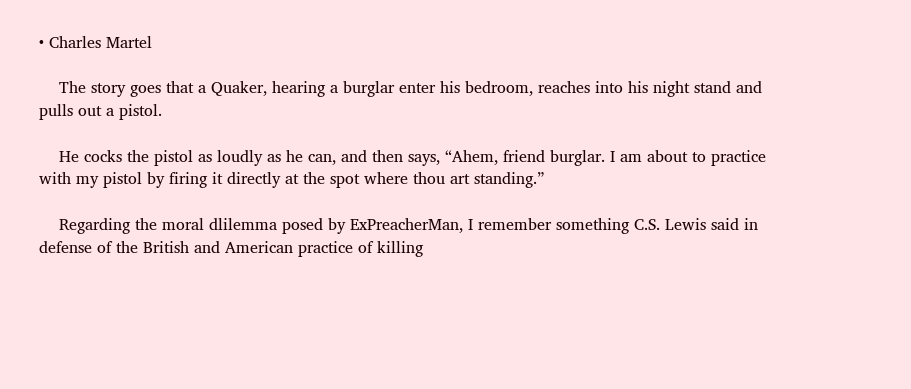• Charles Martel

    The story goes that a Quaker, hearing a burglar enter his bedroom, reaches into his night stand and pulls out a pistol.

    He cocks the pistol as loudly as he can, and then says, “Ahem, friend burglar. I am about to practice with my pistol by firing it directly at the spot where thou art standing.”

    Regarding the moral dlilemma posed by ExPreacherMan, I remember something C.S. Lewis said in defense of the British and American practice of killing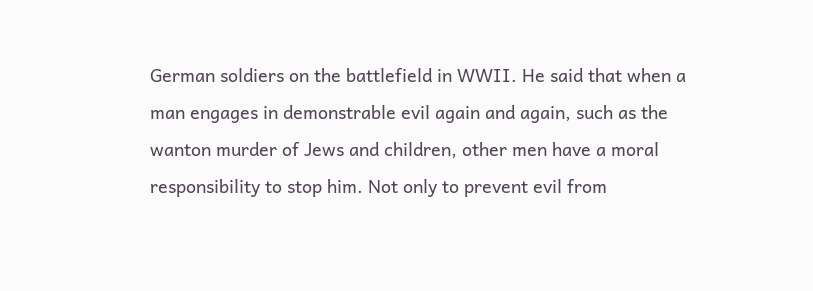German soldiers on the battlefield in WWII. He said that when a man engages in demonstrable evil again and again, such as the wanton murder of Jews and children, other men have a moral responsibility to stop him. Not only to prevent evil from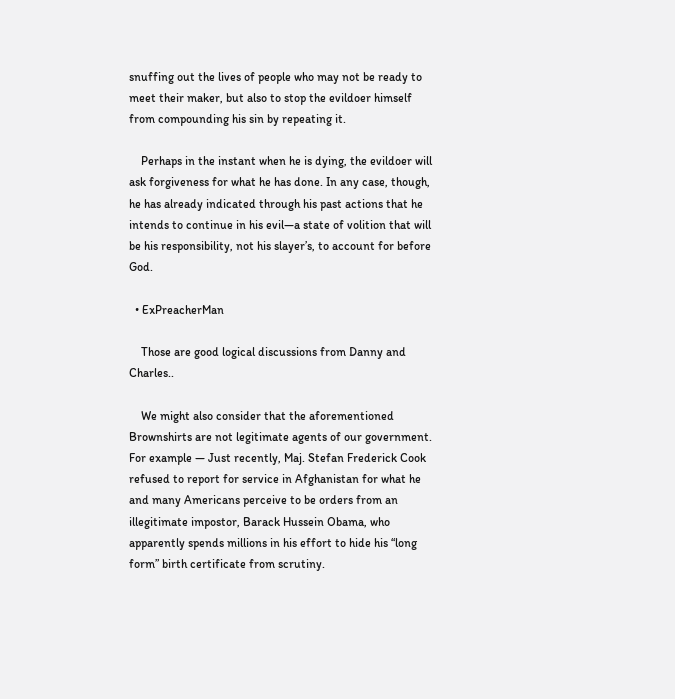snuffing out the lives of people who may not be ready to meet their maker, but also to stop the evildoer himself from compounding his sin by repeating it.

    Perhaps in the instant when he is dying, the evildoer will ask forgiveness for what he has done. In any case, though, he has already indicated through his past actions that he intends to continue in his evil—a state of volition that will be his responsibility, not his slayer’s, to account for before God.

  • ExPreacherMan

    Those are good logical discussions from Danny and Charles..

    We might also consider that the aforementioned Brownshirts are not legitimate agents of our government. For example — Just recently, Maj. Stefan Frederick Cook refused to report for service in Afghanistan for what he and many Americans perceive to be orders from an illegitimate impostor, Barack Hussein Obama, who apparently spends millions in his effort to hide his “long form” birth certificate from scrutiny.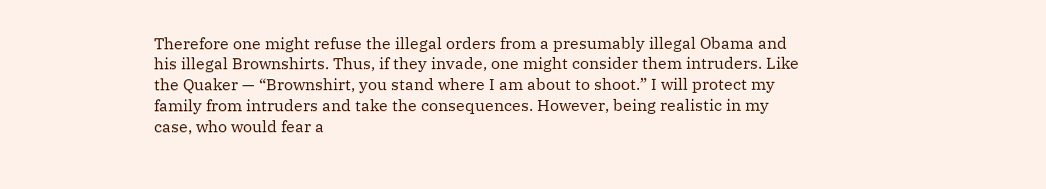Therefore one might refuse the illegal orders from a presumably illegal Obama and his illegal Brownshirts. Thus, if they invade, one might consider them intruders. Like the Quaker — “Brownshirt, you stand where I am about to shoot.” I will protect my family from intruders and take the consequences. However, being realistic in my case, who would fear a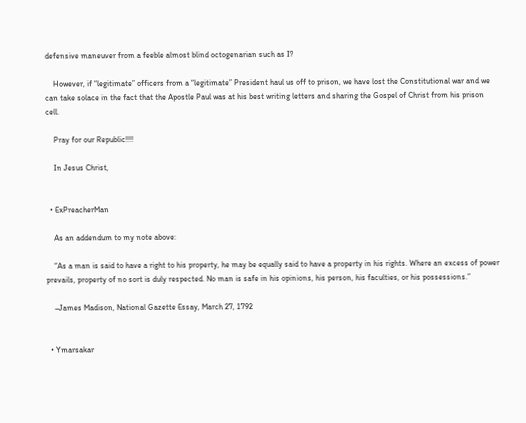defensive maneuver from a feeble almost blind octogenarian such as I?

    However, if “legitimate” officers from a “legitimate” President haul us off to prison, we have lost the Constitutional war and we can take solace in the fact that the Apostle Paul was at his best writing letters and sharing the Gospel of Christ from his prison cell.

    Pray for our Republic!!!!

    In Jesus Christ,


  • ExPreacherMan

    As an addendum to my note above:

    “As a man is said to have a right to his property, he may be equally said to have a property in his rights. Where an excess of power prevails, property of no sort is duly respected. No man is safe in his opinions, his person, his faculties, or his possessions.”

    –James Madison, National Gazette Essay, March 27, 1792


  • Ymarsakar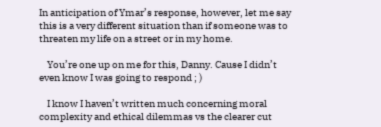In anticipation of Ymar’s response, however, let me say this is a very different situation than if someone was to threaten my life on a street or in my home.

    You’re one up on me for this, Danny. Cause I didn’t even know I was going to respond ; )

    I know I haven’t written much concerning moral complexity and ethical dilemmas vs the clearer cut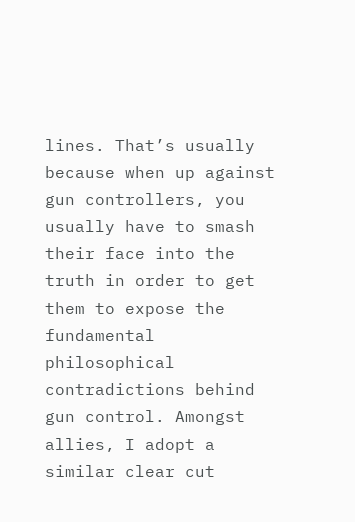lines. That’s usually because when up against gun controllers, you usually have to smash their face into the truth in order to get them to expose the fundamental philosophical contradictions behind gun control. Amongst allies, I adopt a similar clear cut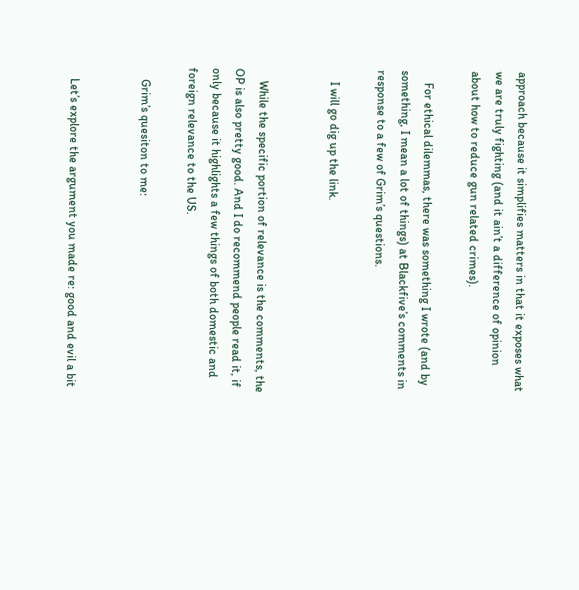approach because it simplifies matters in that it exposes what we are truly fighting (and it ain’t a difference of opinion about how to reduce gun related crimes).

    For ethical dilemmas, there was something I wrote (and by something, I mean a lot of things) at Blackfive’s comments in response to a few of Grim’s questions.

    I will go dig up the link.


    While the specific portion of relevance is the comments, the OP is also pretty good. And I do recommend people read it, if only because it highlights a few things of both domestic and foreign relevance to the US.

    Grim’s quesiton to me:


    Let’s explore the argument you made re: good and evil a bit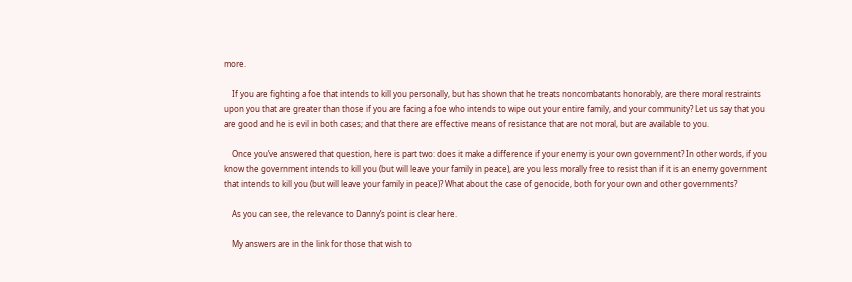more.

    If you are fighting a foe that intends to kill you personally, but has shown that he treats noncombatants honorably, are there moral restraints upon you that are greater than those if you are facing a foe who intends to wipe out your entire family, and your community? Let us say that you are good and he is evil in both cases; and that there are effective means of resistance that are not moral, but are available to you.

    Once you’ve answered that question, here is part two: does it make a difference if your enemy is your own government? In other words, if you know the government intends to kill you (but will leave your family in peace), are you less morally free to resist than if it is an enemy government that intends to kill you (but will leave your family in peace)? What about the case of genocide, both for your own and other governments?

    As you can see, the relevance to Danny’s point is clear here.

    My answers are in the link for those that wish to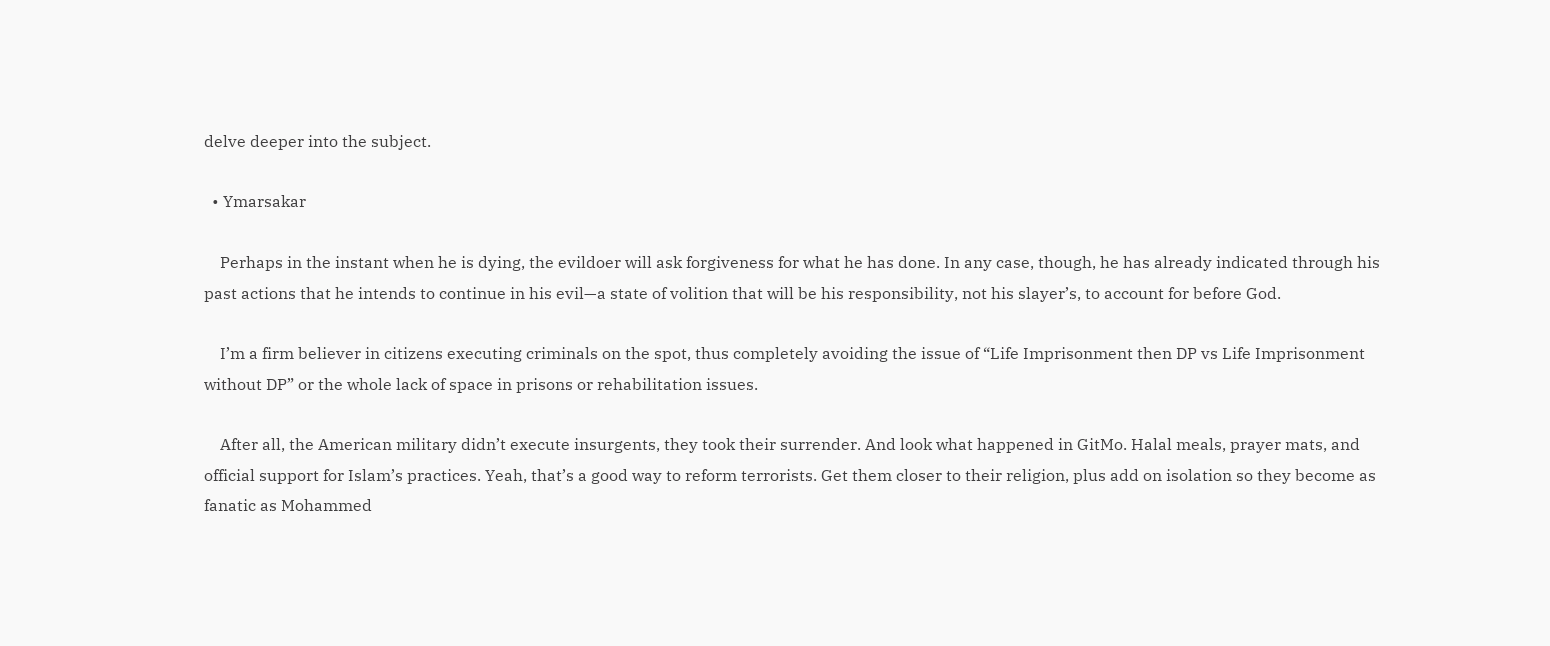delve deeper into the subject.

  • Ymarsakar

    Perhaps in the instant when he is dying, the evildoer will ask forgiveness for what he has done. In any case, though, he has already indicated through his past actions that he intends to continue in his evil—a state of volition that will be his responsibility, not his slayer’s, to account for before God.

    I’m a firm believer in citizens executing criminals on the spot, thus completely avoiding the issue of “Life Imprisonment then DP vs Life Imprisonment without DP” or the whole lack of space in prisons or rehabilitation issues.

    After all, the American military didn’t execute insurgents, they took their surrender. And look what happened in GitMo. Halal meals, prayer mats, and official support for Islam’s practices. Yeah, that’s a good way to reform terrorists. Get them closer to their religion, plus add on isolation so they become as fanatic as Mohammed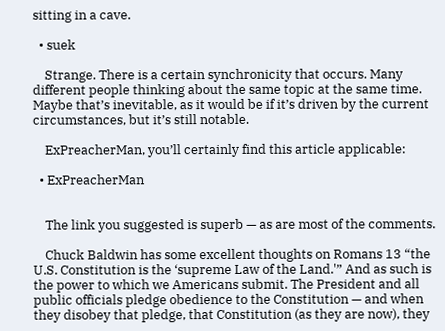sitting in a cave.

  • suek

    Strange. There is a certain synchronicity that occurs. Many different people thinking about the same topic at the same time. Maybe that’s inevitable, as it would be if it’s driven by the current circumstances, but it’s still notable.

    ExPreacherMan, you’ll certainly find this article applicable:

  • ExPreacherMan


    The link you suggested is superb — as are most of the comments.

    Chuck Baldwin has some excellent thoughts on Romans 13 “the U.S. Constitution is the ‘supreme Law of the Land.'” And as such is the power to which we Americans submit. The President and all public officials pledge obedience to the Constitution — and when they disobey that pledge, that Constitution (as they are now), they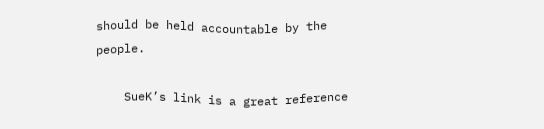should be held accountable by the people.

    SueK’s link is a great reference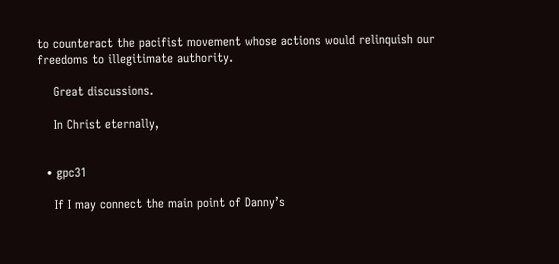to counteract the pacifist movement whose actions would relinquish our freedoms to illegitimate authority.

    Great discussions.

    In Christ eternally,


  • gpc31

    If I may connect the main point of Danny’s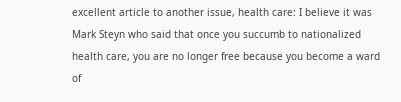excellent article to another issue, health care: I believe it was Mark Steyn who said that once you succumb to nationalized health care, you are no longer free because you become a ward of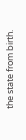the state from birth.